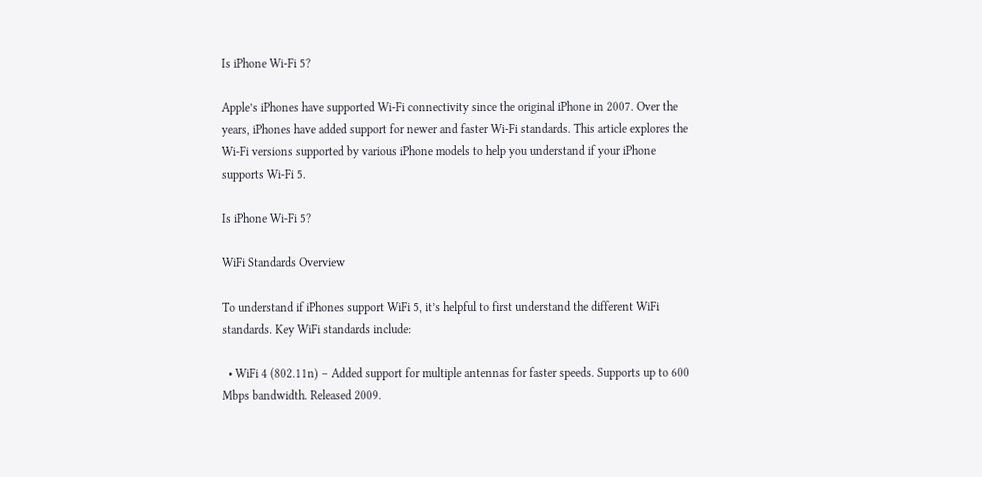Is iPhone Wi-Fi 5?

Apple’s iPhones have supported Wi-Fi connectivity since the original iPhone in 2007. Over the years, iPhones have added support for newer and faster Wi-Fi standards. This article explores the Wi-Fi versions supported by various iPhone models to help you understand if your iPhone supports Wi-Fi 5.

Is iPhone Wi-Fi 5?

WiFi Standards Overview

To understand if iPhones support WiFi 5, it’s helpful to first understand the different WiFi standards. Key WiFi standards include:

  • WiFi 4 (802.11n) – Added support for multiple antennas for faster speeds. Supports up to 600 Mbps bandwidth. Released 2009.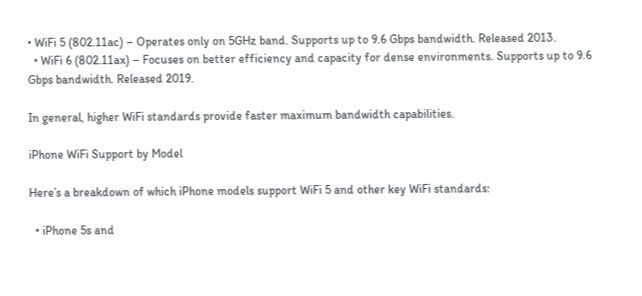• WiFi 5 (802.11ac) – Operates only on 5GHz band. Supports up to 9.6 Gbps bandwidth. Released 2013.
  • WiFi 6 (802.11ax) – Focuses on better efficiency and capacity for dense environments. Supports up to 9.6 Gbps bandwidth. Released 2019.

In general, higher WiFi standards provide faster maximum bandwidth capabilities.

iPhone WiFi Support by Model

Here’s a breakdown of which iPhone models support WiFi 5 and other key WiFi standards:

  • iPhone 5s and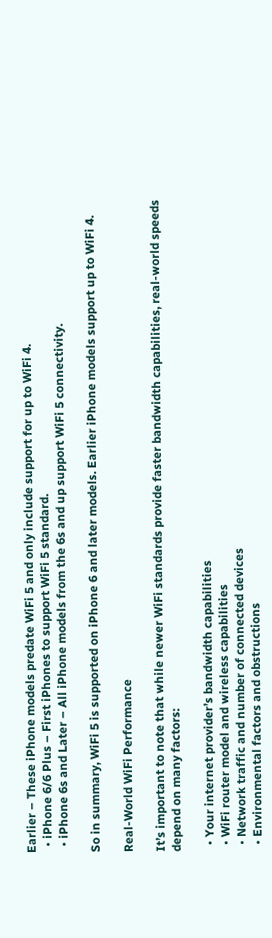Earlier – These iPhone models predate WiFi 5 and only include support for up to WiFi 4.
  • iPhone 6/6 Plus – First iPhones to support WiFi 5 standard.
  • iPhone 6s and Later – All iPhone models from the 6s and up support WiFi 5 connectivity.

So in summary, WiFi 5 is supported on iPhone 6 and later models. Earlier iPhone models support up to WiFi 4.

Real-World WiFi Performance

It’s important to note that while newer WiFi standards provide faster bandwidth capabilities, real-world speeds depend on many factors:

  • Your internet provider’s bandwidth capabilities
  • WiFi router model and wireless capabilities
  • Network traffic and number of connected devices
  • Environmental factors and obstructions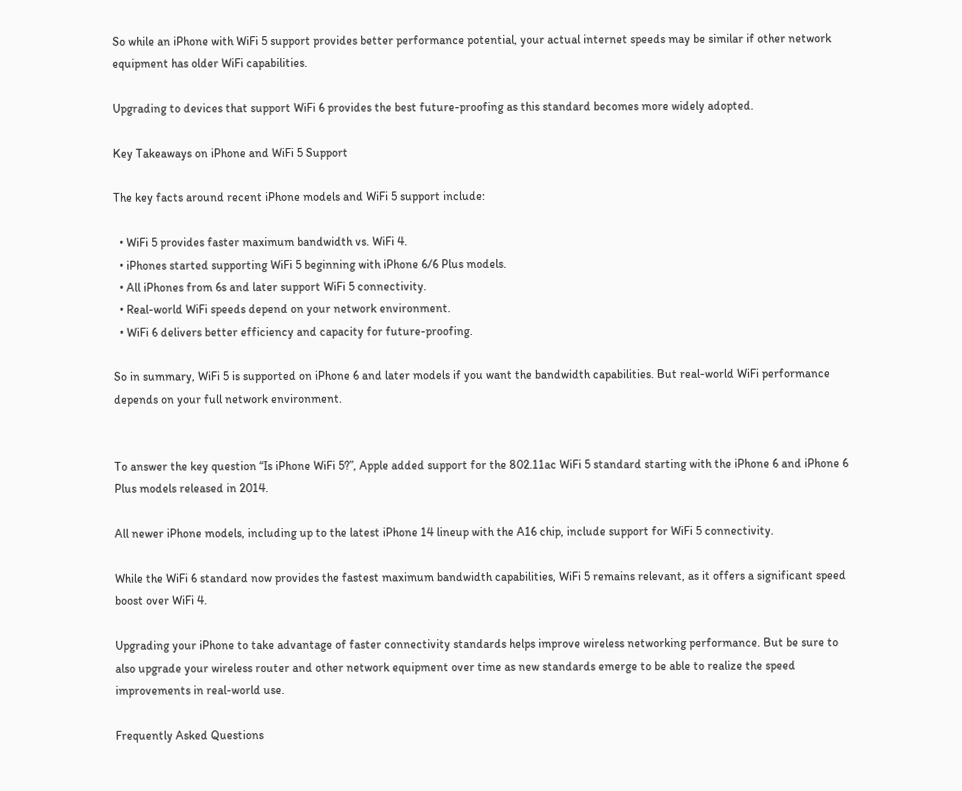So while an iPhone with WiFi 5 support provides better performance potential, your actual internet speeds may be similar if other network equipment has older WiFi capabilities.

Upgrading to devices that support WiFi 6 provides the best future-proofing as this standard becomes more widely adopted.

Key Takeaways on iPhone and WiFi 5 Support

The key facts around recent iPhone models and WiFi 5 support include:

  • WiFi 5 provides faster maximum bandwidth vs. WiFi 4.
  • iPhones started supporting WiFi 5 beginning with iPhone 6/6 Plus models.
  • All iPhones from 6s and later support WiFi 5 connectivity.
  • Real-world WiFi speeds depend on your network environment.
  • WiFi 6 delivers better efficiency and capacity for future-proofing.

So in summary, WiFi 5 is supported on iPhone 6 and later models if you want the bandwidth capabilities. But real-world WiFi performance depends on your full network environment.


To answer the key question “Is iPhone WiFi 5?”, Apple added support for the 802.11ac WiFi 5 standard starting with the iPhone 6 and iPhone 6 Plus models released in 2014.

All newer iPhone models, including up to the latest iPhone 14 lineup with the A16 chip, include support for WiFi 5 connectivity.

While the WiFi 6 standard now provides the fastest maximum bandwidth capabilities, WiFi 5 remains relevant, as it offers a significant speed boost over WiFi 4.

Upgrading your iPhone to take advantage of faster connectivity standards helps improve wireless networking performance. But be sure to also upgrade your wireless router and other network equipment over time as new standards emerge to be able to realize the speed improvements in real-world use.

Frequently Asked Questions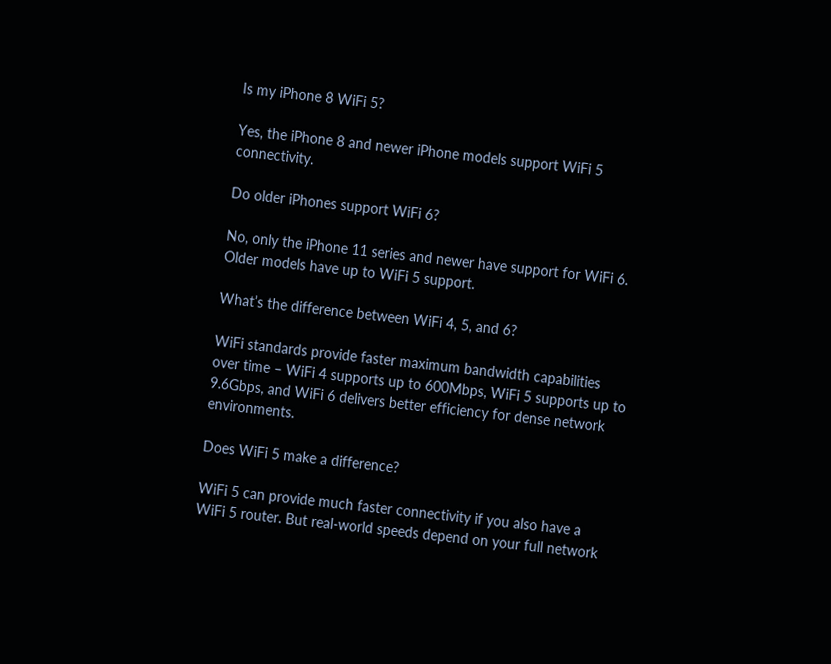Is my iPhone 8 WiFi 5?

Yes, the iPhone 8 and newer iPhone models support WiFi 5 connectivity.

Do older iPhones support WiFi 6?

No, only the iPhone 11 series and newer have support for WiFi 6. Older models have up to WiFi 5 support.

What’s the difference between WiFi 4, 5, and 6?

WiFi standards provide faster maximum bandwidth capabilities over time – WiFi 4 supports up to 600Mbps, WiFi 5 supports up to 9.6Gbps, and WiFi 6 delivers better efficiency for dense network environments.

Does WiFi 5 make a difference?

WiFi 5 can provide much faster connectivity if you also have a WiFi 5 router. But real-world speeds depend on your full network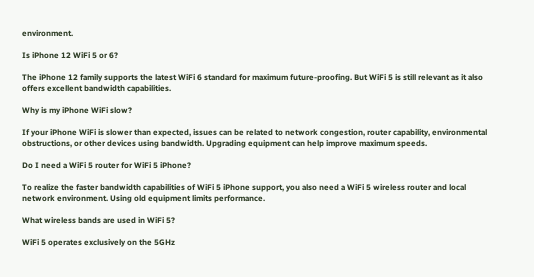environment.

Is iPhone 12 WiFi 5 or 6?

The iPhone 12 family supports the latest WiFi 6 standard for maximum future-proofing. But WiFi 5 is still relevant as it also offers excellent bandwidth capabilities.

Why is my iPhone WiFi slow?

If your iPhone WiFi is slower than expected, issues can be related to network congestion, router capability, environmental obstructions, or other devices using bandwidth. Upgrading equipment can help improve maximum speeds.

Do I need a WiFi 5 router for WiFi 5 iPhone?

To realize the faster bandwidth capabilities of WiFi 5 iPhone support, you also need a WiFi 5 wireless router and local network environment. Using old equipment limits performance.

What wireless bands are used in WiFi 5?

WiFi 5 operates exclusively on the 5GHz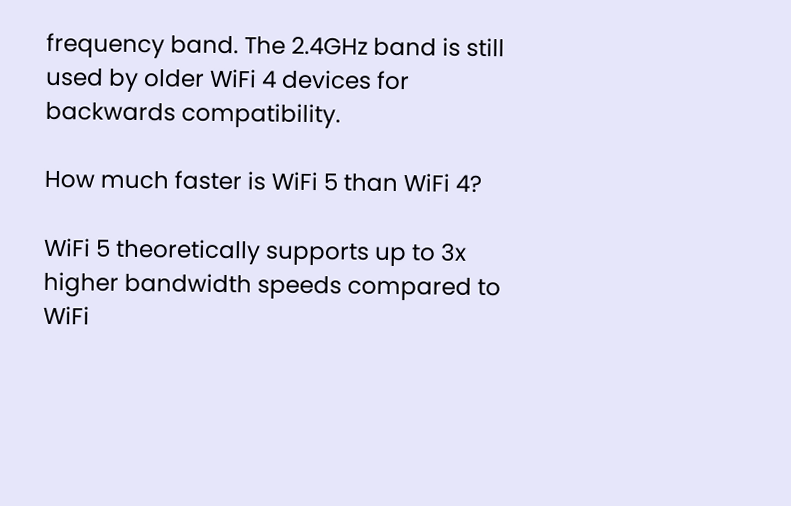frequency band. The 2.4GHz band is still used by older WiFi 4 devices for backwards compatibility.

How much faster is WiFi 5 than WiFi 4?

WiFi 5 theoretically supports up to 3x higher bandwidth speeds compared to WiFi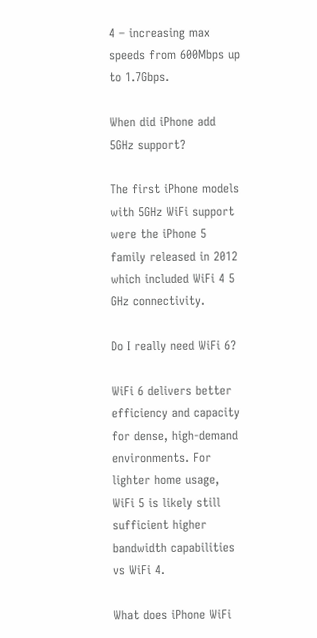4 – increasing max speeds from 600Mbps up to 1.7Gbps.

When did iPhone add 5GHz support?

The first iPhone models with 5GHz WiFi support were the iPhone 5 family released in 2012 which included WiFi 4 5 GHz connectivity.

Do I really need WiFi 6?

WiFi 6 delivers better efficiency and capacity for dense, high-demand environments. For lighter home usage, WiFi 5 is likely still sufficient higher bandwidth capabilities vs WiFi 4.

What does iPhone WiFi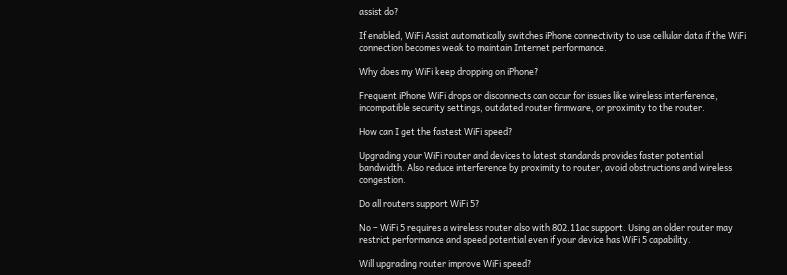assist do?

If enabled, WiFi Assist automatically switches iPhone connectivity to use cellular data if the WiFi connection becomes weak to maintain Internet performance.

Why does my WiFi keep dropping on iPhone?

Frequent iPhone WiFi drops or disconnects can occur for issues like wireless interference, incompatible security settings, outdated router firmware, or proximity to the router.

How can I get the fastest WiFi speed?

Upgrading your WiFi router and devices to latest standards provides faster potential bandwidth. Also reduce interference by proximity to router, avoid obstructions and wireless congestion.

Do all routers support WiFi 5?

No – WiFi 5 requires a wireless router also with 802.11ac support. Using an older router may restrict performance and speed potential even if your device has WiFi 5 capability.

Will upgrading router improve WiFi speed?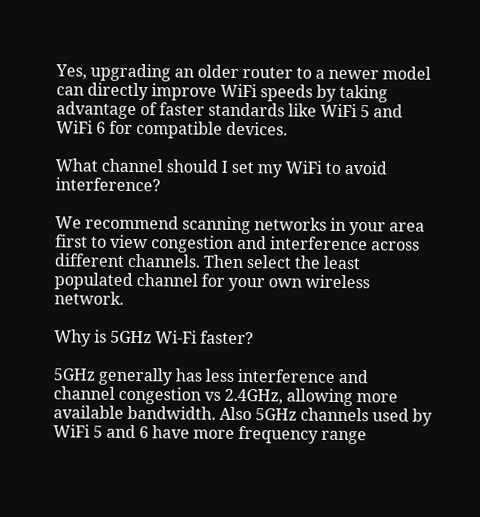Yes, upgrading an older router to a newer model can directly improve WiFi speeds by taking advantage of faster standards like WiFi 5 and WiFi 6 for compatible devices.

What channel should I set my WiFi to avoid interference?

We recommend scanning networks in your area first to view congestion and interference across different channels. Then select the least populated channel for your own wireless network.

Why is 5GHz Wi-Fi faster?

5GHz generally has less interference and channel congestion vs 2.4GHz, allowing more available bandwidth. Also 5GHz channels used by WiFi 5 and 6 have more frequency range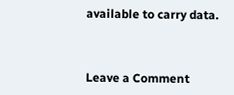available to carry data.



Leave a Comment